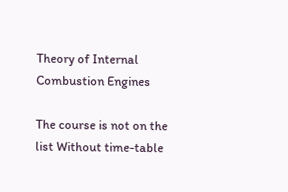Theory of Internal Combustion Engines

The course is not on the list Without time-table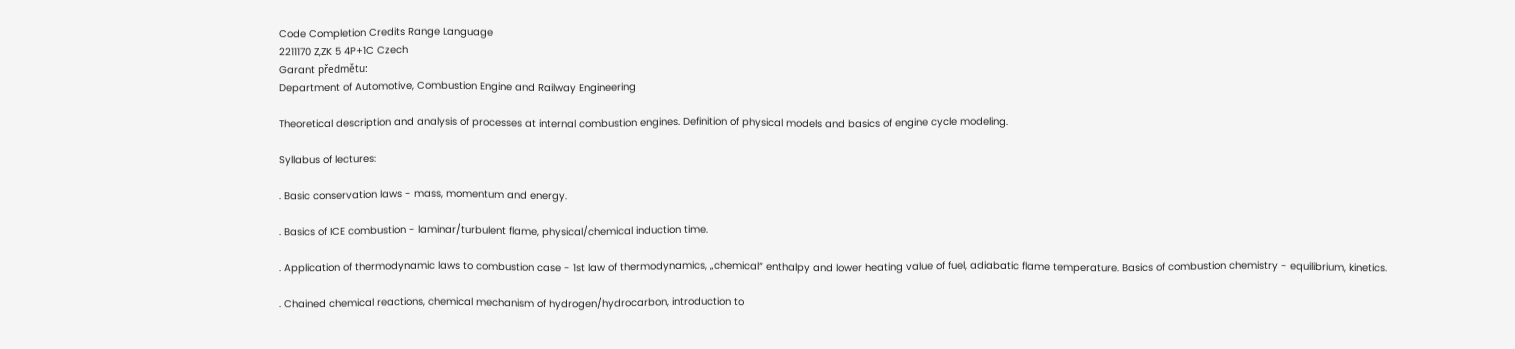Code Completion Credits Range Language
2211170 Z,ZK 5 4P+1C Czech
Garant předmětu:
Department of Automotive, Combustion Engine and Railway Engineering

Theoretical description and analysis of processes at internal combustion engines. Definition of physical models and basics of engine cycle modeling.

Syllabus of lectures:

. Basic conservation laws - mass, momentum and energy.

. Basics of ICE combustion - laminar/turbulent flame, physical/chemical induction time.

. Application of thermodynamic laws to combustion case - 1st law of thermodynamics, „chemical“ enthalpy and lower heating value of fuel, adiabatic flame temperature. Basics of combustion chemistry - equilibrium, kinetics.

. Chained chemical reactions, chemical mechanism of hydrogen/hydrocarbon, introduction to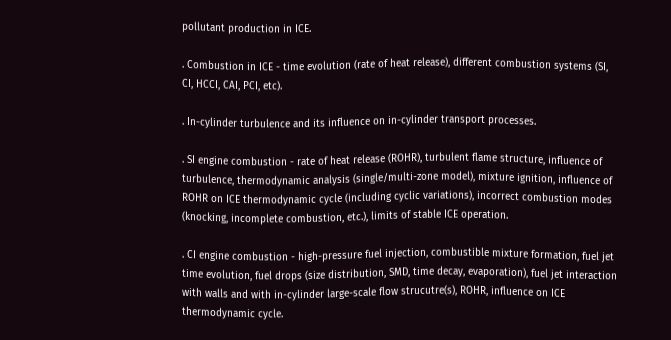pollutant production in ICE.

. Combustion in ICE - time evolution (rate of heat release), different combustion systems (SI, CI, HCCI, CAI, PCI, etc).

. In-cylinder turbulence and its influence on in-cylinder transport processes.

. SI engine combustion - rate of heat release (ROHR), turbulent flame structure, influence of turbulence, thermodynamic analysis (single/multi-zone model), mixture ignition, influence of ROHR on ICE thermodynamic cycle (including cyclic variations), incorrect combustion modes (knocking, incomplete combustion, etc.), limits of stable ICE operation.

. CI engine combustion - high-pressure fuel injection, combustible mixture formation, fuel jet time evolution, fuel drops (size distribution, SMD, time decay, evaporation), fuel jet interaction with walls and with in-cylinder large-scale flow strucutre(s), ROHR, influence on ICE thermodynamic cycle.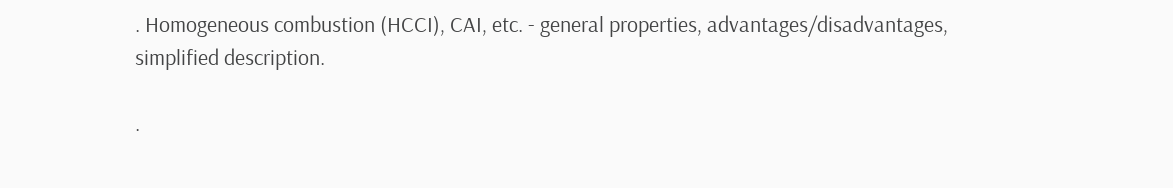. Homogeneous combustion (HCCI), CAI, etc. - general properties, advantages/disadvantages, simplified description.

.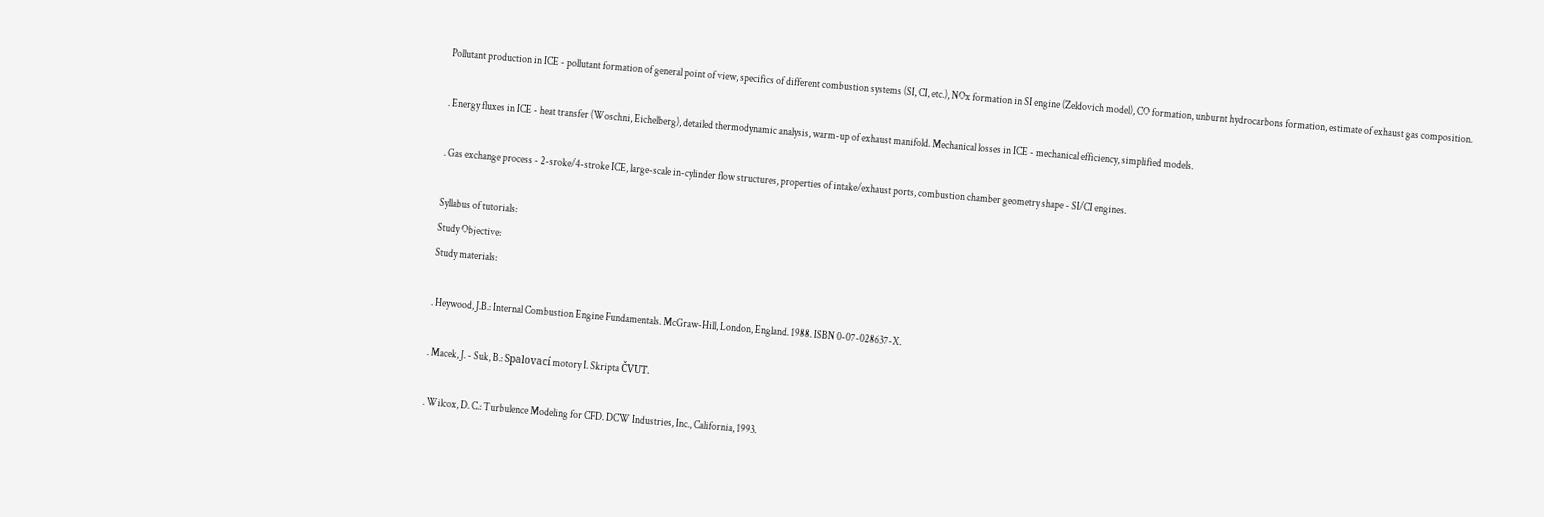Pollutant production in ICE - pollutant formation of general point of view, specifics of different combustion systems (SI, CI, etc.), NOx formation in SI engine (Zeldovich model), CO formation, unburnt hydrocarbons formation, estimate of exhaust gas composition.

. Energy fluxes in ICE - heat transfer (Woschni, Eichelberg), detailed thermodynamic analysis, warm-up of exhaust manifold. Mechanical losses in ICE - mechanical efficiency, simplified models.

. Gas exchange process - 2-sroke/4-stroke ICE, large-scale in-cylinder flow structures, properties of intake/exhaust ports, combustion chamber geometry shape - SI/CI engines.

Syllabus of tutorials:
Study Objective:
Study materials:

. Heywood, J.B.: Internal Combustion Engine Fundamentals. McGraw-Hill, London, England. 1988. ISBN 0-07-028637-X.

. Macek, J. - Suk, B.: Spalovací motory I. Skripta ČVUT.

. Wilcox, D. C.: Turbulence Modeling for CFD. DCW Industries, Inc., California, 1993.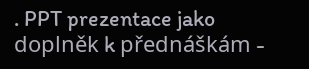. PPT prezentace jako doplněk k přednáškám -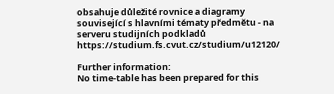obsahuje důležité rovnice a diagramy související s hlavními tématy předmětu - na serveru studijních podkladů https://studium.fs.cvut.cz/studium/u12120/

Further information:
No time-table has been prepared for this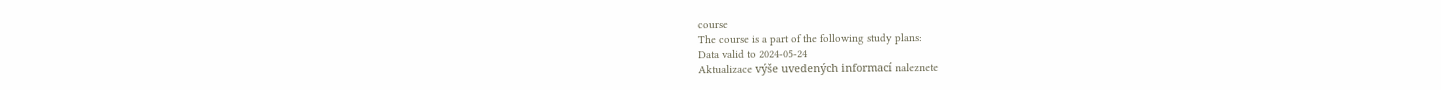course
The course is a part of the following study plans:
Data valid to 2024-05-24
Aktualizace výše uvedených informací naleznete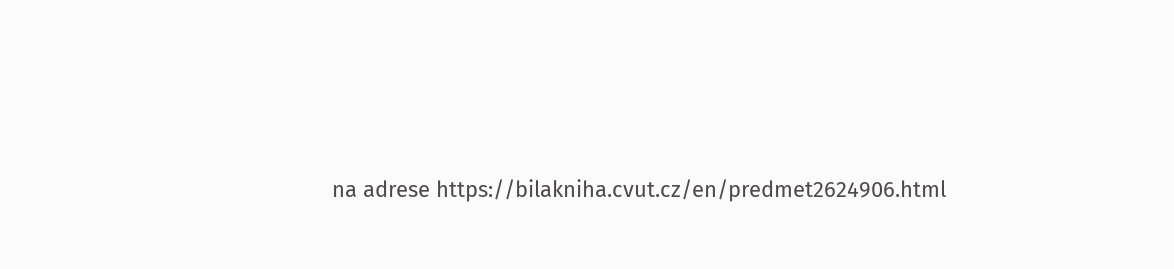na adrese https://bilakniha.cvut.cz/en/predmet2624906.html